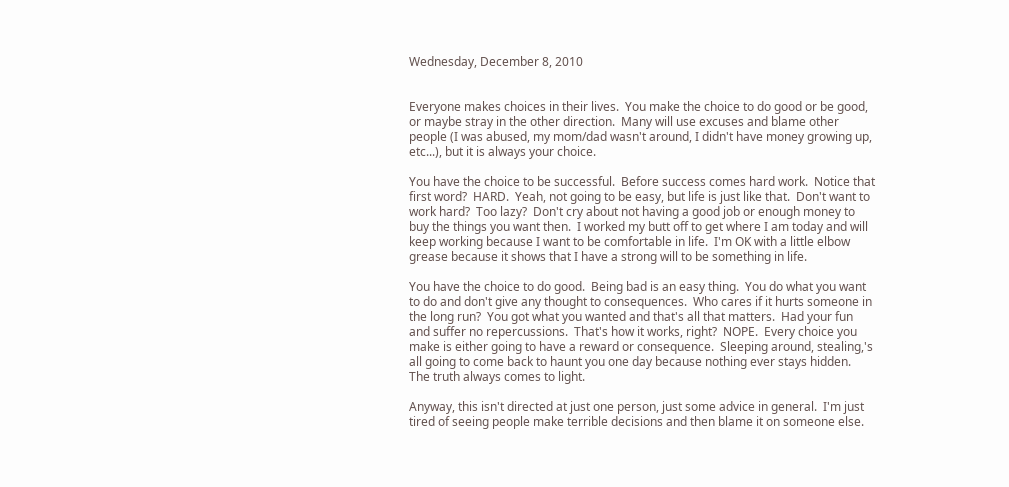Wednesday, December 8, 2010


Everyone makes choices in their lives.  You make the choice to do good or be good, or maybe stray in the other direction.  Many will use excuses and blame other people (I was abused, my mom/dad wasn't around, I didn't have money growing up, etc...), but it is always your choice.

You have the choice to be successful.  Before success comes hard work.  Notice that first word?  HARD.  Yeah, not going to be easy, but life is just like that.  Don't want to work hard?  Too lazy?  Don't cry about not having a good job or enough money to buy the things you want then.  I worked my butt off to get where I am today and will keep working because I want to be comfortable in life.  I'm OK with a little elbow grease because it shows that I have a strong will to be something in life.

You have the choice to do good.  Being bad is an easy thing.  You do what you want to do and don't give any thought to consequences.  Who cares if it hurts someone in the long run?  You got what you wanted and that's all that matters.  Had your fun and suffer no repercussions.  That's how it works, right?  NOPE.  Every choice you make is either going to have a reward or consequence.  Sleeping around, stealing,'s all going to come back to haunt you one day because nothing ever stays hidden.  The truth always comes to light.

Anyway, this isn't directed at just one person, just some advice in general.  I'm just tired of seeing people make terrible decisions and then blame it on someone else.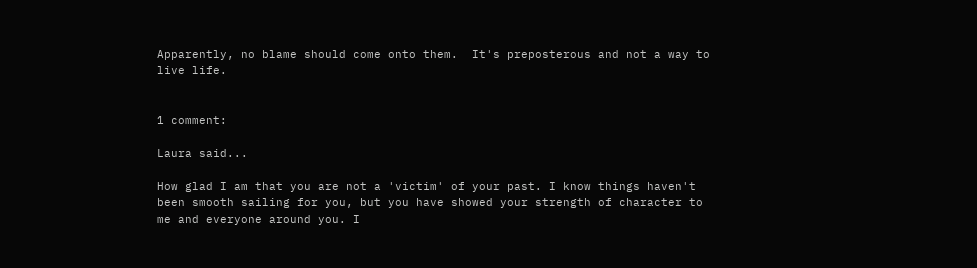Apparently, no blame should come onto them.  It's preposterous and not a way to live life.


1 comment:

Laura said...

How glad I am that you are not a 'victim' of your past. I know things haven't been smooth sailing for you, but you have showed your strength of character to me and everyone around you. I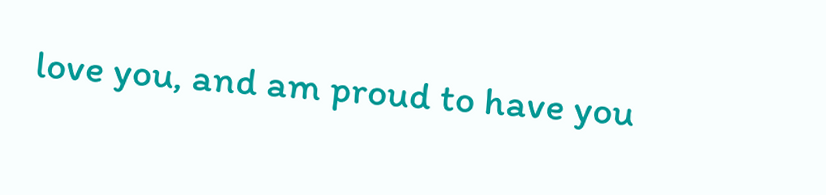love you, and am proud to have you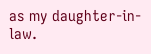as my daughter-in-law.